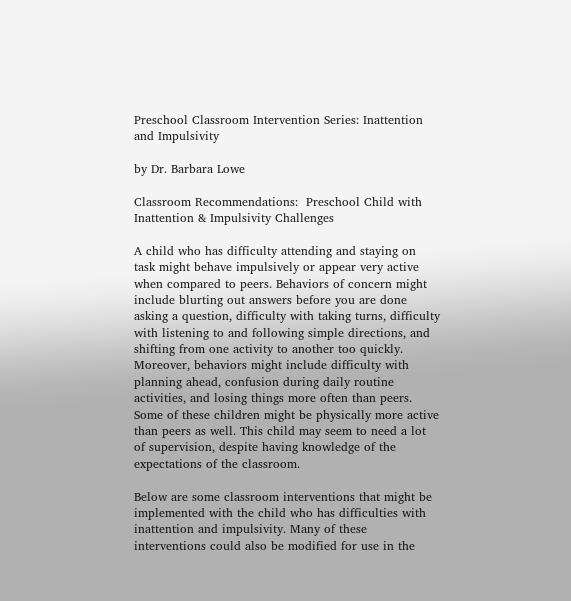Preschool Classroom Intervention Series: Inattention and Impulsivity

by Dr. Barbara Lowe

Classroom Recommendations:  Preschool Child with Inattention & Impulsivity Challenges

A child who has difficulty attending and staying on task might behave impulsively or appear very active when compared to peers. Behaviors of concern might include blurting out answers before you are done asking a question, difficulty with taking turns, difficulty with listening to and following simple directions, and shifting from one activity to another too quickly. Moreover, behaviors might include difficulty with planning ahead, confusion during daily routine activities, and losing things more often than peers. Some of these children might be physically more active than peers as well. This child may seem to need a lot of supervision, despite having knowledge of the expectations of the classroom.

Below are some classroom interventions that might be implemented with the child who has difficulties with inattention and impulsivity. Many of these interventions could also be modified for use in the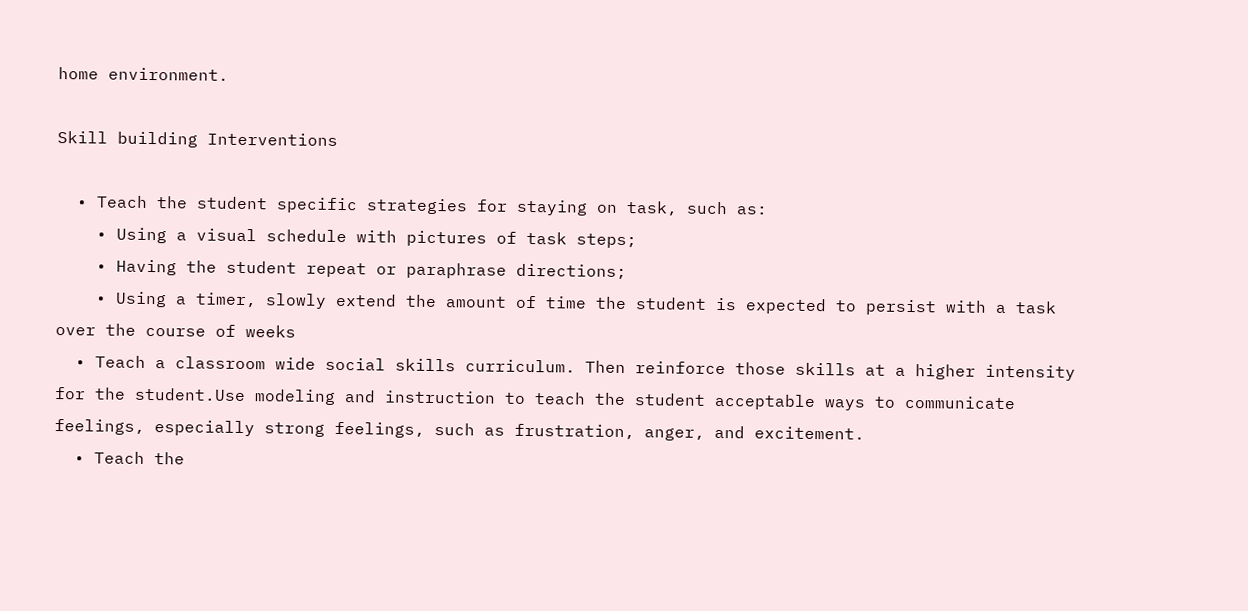home environment.

Skill building Interventions

  • Teach the student specific strategies for staying on task, such as:
    • Using a visual schedule with pictures of task steps;
    • Having the student repeat or paraphrase directions;
    • Using a timer, slowly extend the amount of time the student is expected to persist with a task over the course of weeks
  • Teach a classroom wide social skills curriculum. Then reinforce those skills at a higher intensity for the student.Use modeling and instruction to teach the student acceptable ways to communicate feelings, especially strong feelings, such as frustration, anger, and excitement.
  • Teach the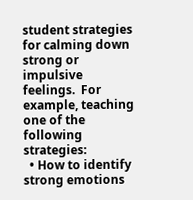student strategies for calming down strong or impulsive feelings.  For example, teaching one of the following strategies:
  • How to identify strong emotions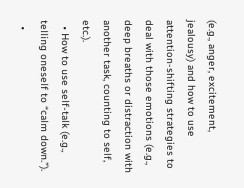(e.g., anger, excitement, jealousy) and how to use attention-shifting strategies to deal with those emotions (e.g., deep breaths or distraction with another task, counting to self, etc.).
  • How to use self-talk (e.g., telling oneself to “calm down.”).
  •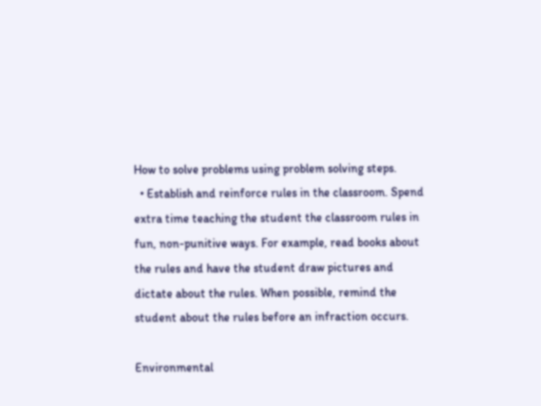How to solve problems using problem solving steps.
  • Establish and reinforce rules in the classroom. Spend extra time teaching the student the classroom rules in fun, non-punitive ways. For example, read books about the rules and have the student draw pictures and dictate about the rules. When possible, remind the student about the rules before an infraction occurs.

Environmental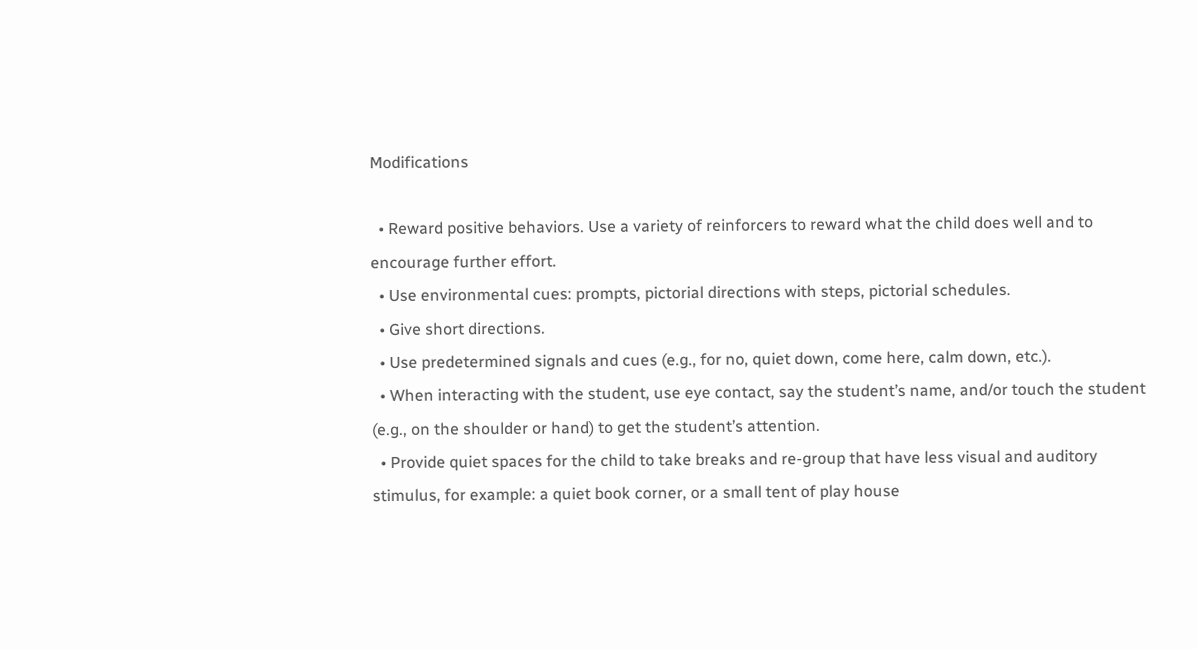Modifications

  • Reward positive behaviors. Use a variety of reinforcers to reward what the child does well and to encourage further effort.
  • Use environmental cues: prompts, pictorial directions with steps, pictorial schedules.
  • Give short directions.
  • Use predetermined signals and cues (e.g., for no, quiet down, come here, calm down, etc.).
  • When interacting with the student, use eye contact, say the student’s name, and/or touch the student (e.g., on the shoulder or hand) to get the student’s attention.
  • Provide quiet spaces for the child to take breaks and re-group that have less visual and auditory stimulus, for example: a quiet book corner, or a small tent of play house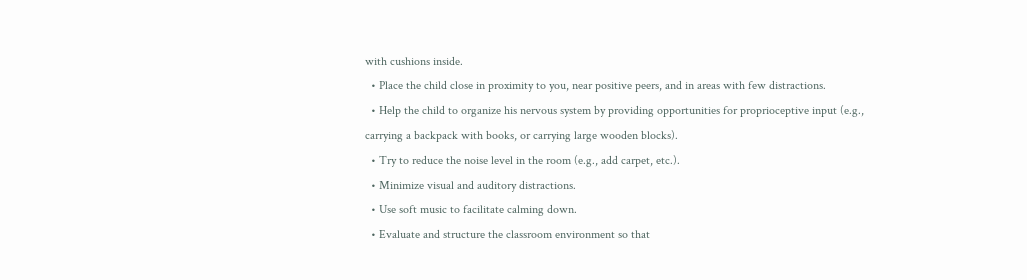with cushions inside.
  • Place the child close in proximity to you, near positive peers, and in areas with few distractions.
  • Help the child to organize his nervous system by providing opportunities for proprioceptive input (e.g., carrying a backpack with books, or carrying large wooden blocks).
  • Try to reduce the noise level in the room (e.g., add carpet, etc.).
  • Minimize visual and auditory distractions.
  • Use soft music to facilitate calming down.
  • Evaluate and structure the classroom environment so that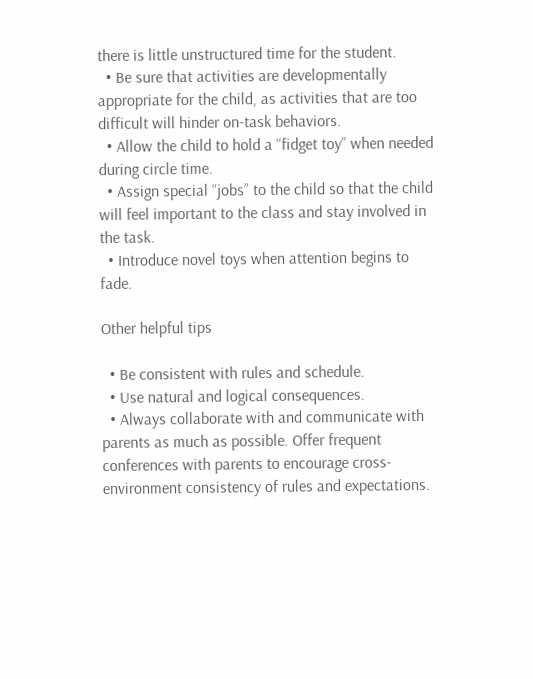there is little unstructured time for the student.
  • Be sure that activities are developmentally appropriate for the child, as activities that are too difficult will hinder on-task behaviors.
  • Allow the child to hold a “fidget toy” when needed during circle time.
  • Assign special “jobs” to the child so that the child will feel important to the class and stay involved in the task.
  • Introduce novel toys when attention begins to fade.

Other helpful tips

  • Be consistent with rules and schedule.
  • Use natural and logical consequences.
  • Always collaborate with and communicate with parents as much as possible. Offer frequent conferences with parents to encourage cross-environment consistency of rules and expectations.